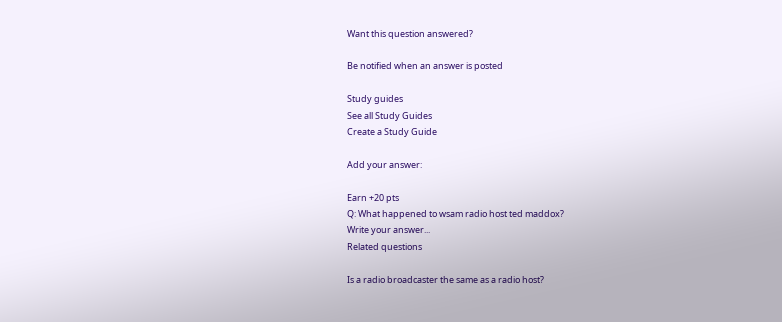Want this question answered?

Be notified when an answer is posted

Study guides
See all Study Guides
Create a Study Guide

Add your answer:

Earn +20 pts
Q: What happened to wsam radio host ted maddox?
Write your answer...
Related questions

Is a radio broadcaster the same as a radio host?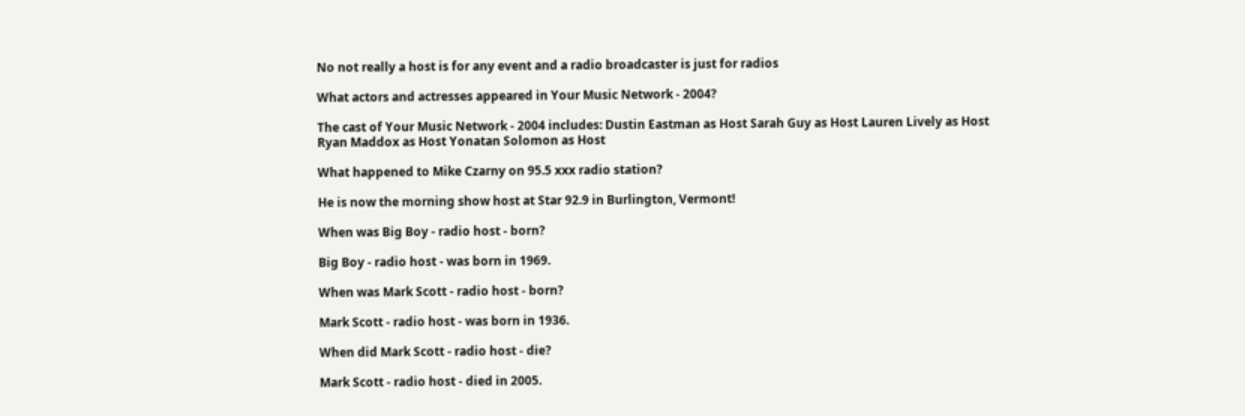No not really a host is for any event and a radio broadcaster is just for radios

What actors and actresses appeared in Your Music Network - 2004?

The cast of Your Music Network - 2004 includes: Dustin Eastman as Host Sarah Guy as Host Lauren Lively as Host Ryan Maddox as Host Yonatan Solomon as Host

What happened to Mike Czarny on 95.5 xxx radio station?

He is now the morning show host at Star 92.9 in Burlington, Vermont!

When was Big Boy - radio host - born?

Big Boy - radio host - was born in 1969.

When was Mark Scott - radio host - born?

Mark Scott - radio host - was born in 1936.

When did Mark Scott - radio host - die?

Mark Scott - radio host - died in 2005.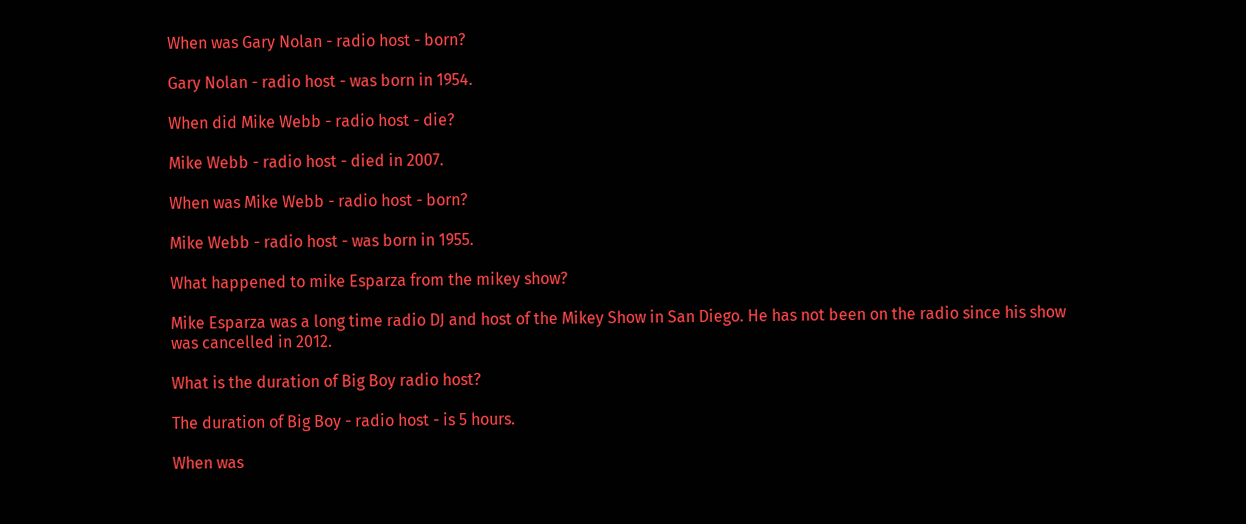When was Gary Nolan - radio host - born?

Gary Nolan - radio host - was born in 1954.

When did Mike Webb - radio host - die?

Mike Webb - radio host - died in 2007.

When was Mike Webb - radio host - born?

Mike Webb - radio host - was born in 1955.

What happened to mike Esparza from the mikey show?

Mike Esparza was a long time radio DJ and host of the Mikey Show in San Diego. He has not been on the radio since his show was cancelled in 2012.

What is the duration of Big Boy radio host?

The duration of Big Boy - radio host - is 5 hours.

When was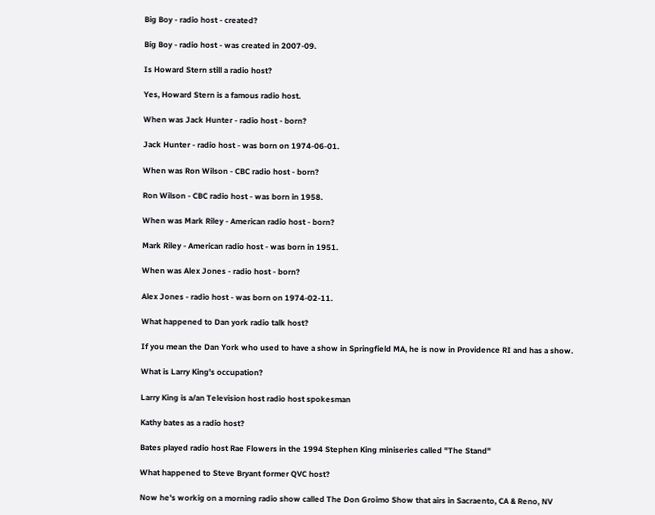Big Boy - radio host - created?

Big Boy - radio host - was created in 2007-09.

Is Howard Stern still a radio host?

Yes, Howard Stern is a famous radio host.

When was Jack Hunter - radio host - born?

Jack Hunter - radio host - was born on 1974-06-01.

When was Ron Wilson - CBC radio host - born?

Ron Wilson - CBC radio host - was born in 1958.

When was Mark Riley - American radio host - born?

Mark Riley - American radio host - was born in 1951.

When was Alex Jones - radio host - born?

Alex Jones - radio host - was born on 1974-02-11.

What happened to Dan york radio talk host?

If you mean the Dan York who used to have a show in Springfield MA, he is now in Providence RI and has a show.

What is Larry King's occupation?

Larry King is a/an Television host radio host spokesman

Kathy bates as a radio host?

Bates played radio host Rae Flowers in the 1994 Stephen King miniseries called "The Stand"

What happened to Steve Bryant former QVC host?

Now he's workig on a morning radio show called The Don Groimo Show that airs in Sacraento, CA & Reno, NV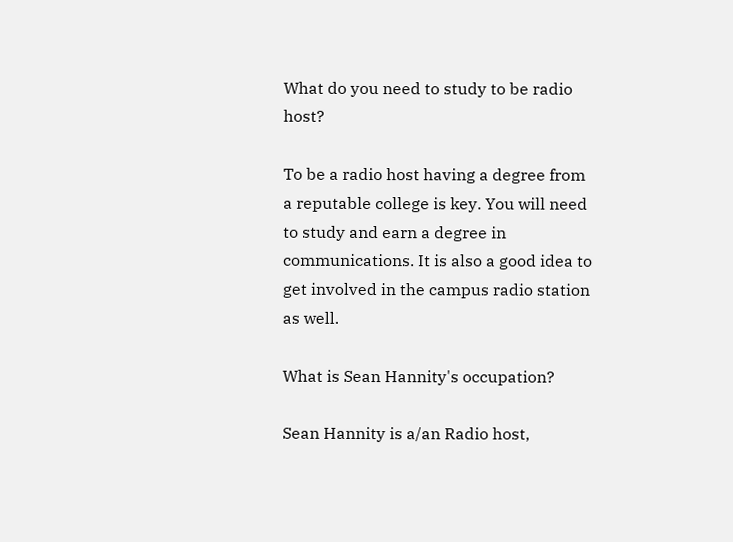What do you need to study to be radio host?

To be a radio host having a degree from a reputable college is key. You will need to study and earn a degree in communications. It is also a good idea to get involved in the campus radio station as well.

What is Sean Hannity's occupation?

Sean Hannity is a/an Radio host,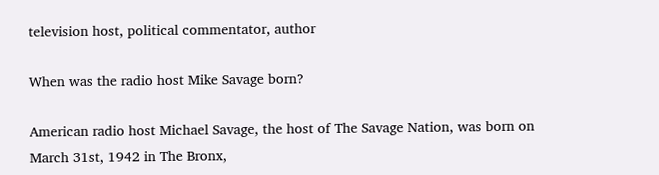television host, political commentator, author

When was the radio host Mike Savage born?

American radio host Michael Savage, the host of The Savage Nation, was born on March 31st, 1942 in The Bronx,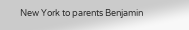New York to parents Benjamin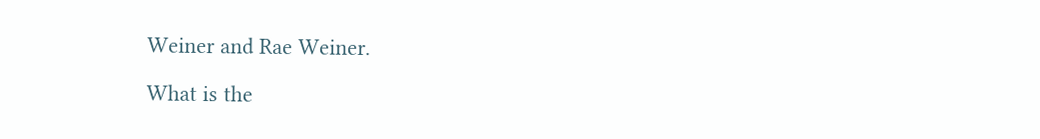Weiner and Rae Weiner.

What is the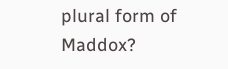plural form of Maddox?